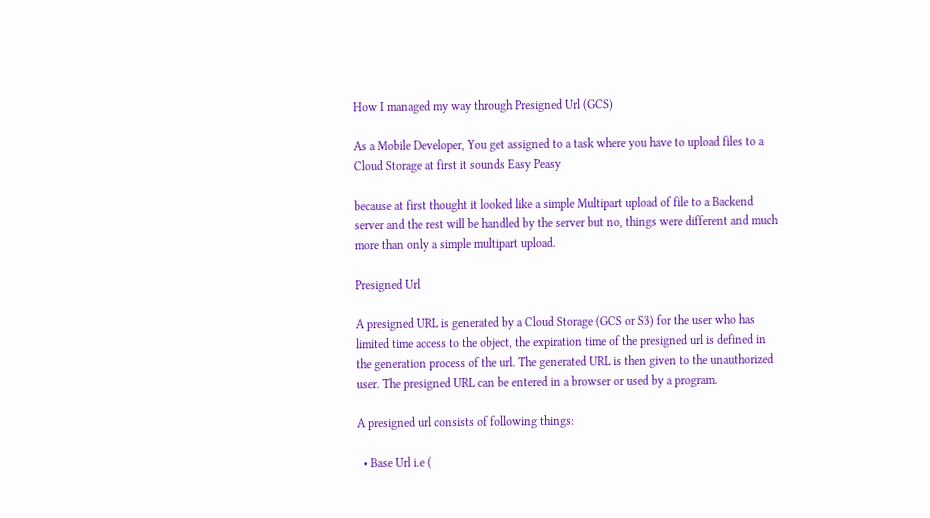How I managed my way through Presigned Url (GCS)

As a Mobile Developer, You get assigned to a task where you have to upload files to a Cloud Storage at first it sounds Easy Peasy

because at first thought it looked like a simple Multipart upload of file to a Backend server and the rest will be handled by the server but no, things were different and much more than only a simple multipart upload.

Presigned Url

A presigned URL is generated by a Cloud Storage (GCS or S3) for the user who has limited time access to the object, the expiration time of the presigned url is defined in the generation process of the url. The generated URL is then given to the unauthorized user. The presigned URL can be entered in a browser or used by a program.

A presigned url consists of following things:

  • Base Url i.e (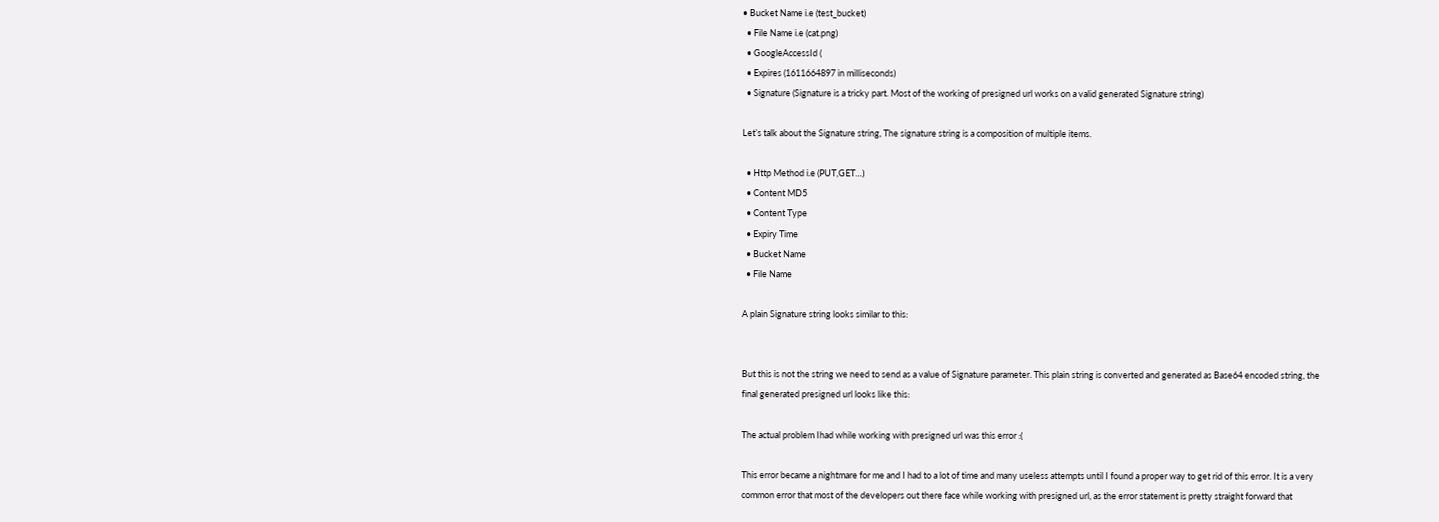• Bucket Name i.e (test_bucket)
  • File Name i.e (cat.png)
  • GoogleAccessId (
  • Expires (1611664897 in milliseconds)
  • Signature (Signature is a tricky part. Most of the working of presigned url works on a valid generated Signature string)

Let’s talk about the Signature string, The signature string is a composition of multiple items.

  • Http Method i.e (PUT,GET…)
  • Content MD5
  • Content Type
  • Expiry Time
  • Bucket Name
  • File Name

A plain Signature string looks similar to this:


But this is not the string we need to send as a value of Signature parameter. This plain string is converted and generated as Base64 encoded string, the final generated presigned url looks like this:

The actual problem Ihad while working with presigned url was this error :(

This error became a nightmare for me and I had to a lot of time and many useless attempts until I found a proper way to get rid of this error. It is a very common error that most of the developers out there face while working with presigned url, as the error statement is pretty straight forward that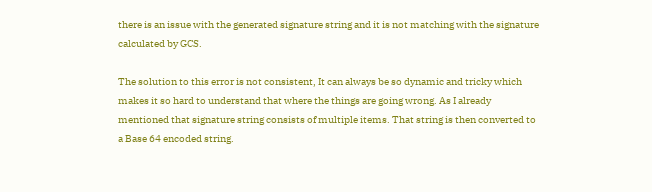there is an issue with the generated signature string and it is not matching with the signature calculated by GCS.

The solution to this error is not consistent, It can always be so dynamic and tricky which makes it so hard to understand that where the things are going wrong. As I already mentioned that signature string consists of multiple items. That string is then converted to a Base 64 encoded string.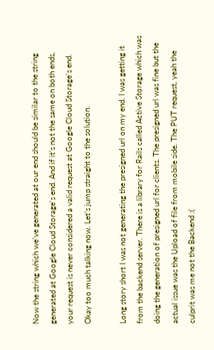Now the string which we’ve generated at our end should be similar to the string generated at Google Cloud Storage’s end. And if it’s not the same on both ends, your request is never considered a valid request at Google Cloud Storage’s end. Okay too much talking now. Let’s jump straight to the solution.

Long story short I was not generating the presigned url on my end. I was getting it from the backend server. There is a library for Rails called Active Storage which was doing the generation of presigned url for clients. The presigned url was fine but the actual issue was the Upload of file from mobile side. The PUT request, yeah the culprit was me not the Backend :(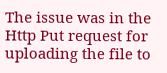The issue was in the Http Put request for uploading the file to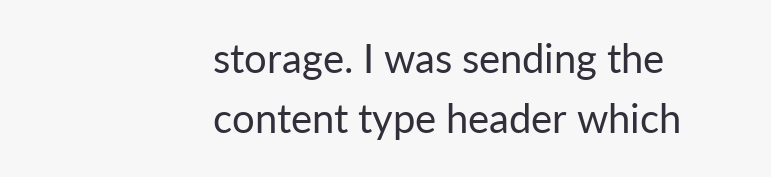storage. I was sending the content type header which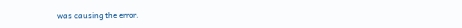was causing the error.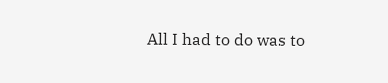All I had to do was to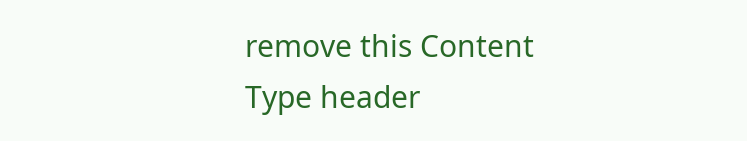remove this Content Type header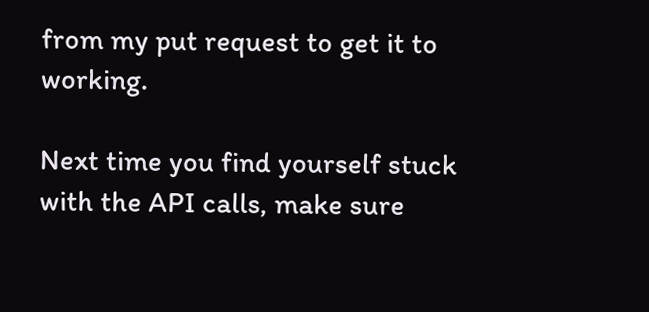from my put request to get it to working.

Next time you find yourself stuck with the API calls, make sure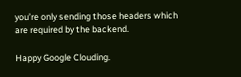you’re only sending those headers which are required by the backend.

Happy Google Clouding.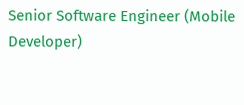Senior Software Engineer (Mobile Developer)